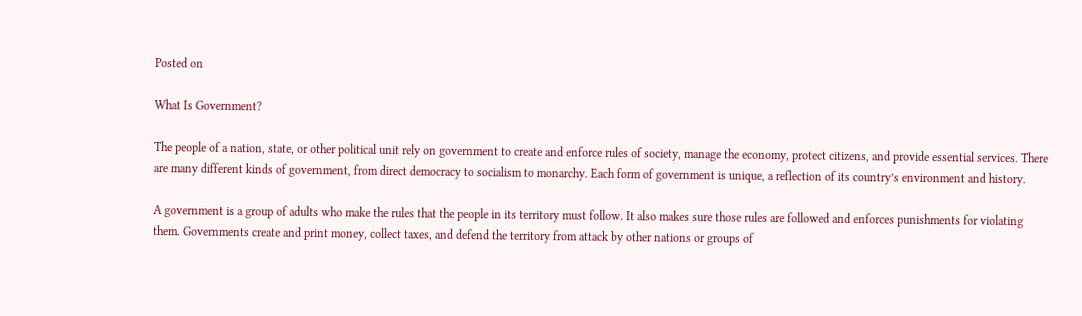Posted on

What Is Government?

The people of a nation, state, or other political unit rely on government to create and enforce rules of society, manage the economy, protect citizens, and provide essential services. There are many different kinds of government, from direct democracy to socialism to monarchy. Each form of government is unique, a reflection of its country’s environment and history.

A government is a group of adults who make the rules that the people in its territory must follow. It also makes sure those rules are followed and enforces punishments for violating them. Governments create and print money, collect taxes, and defend the territory from attack by other nations or groups of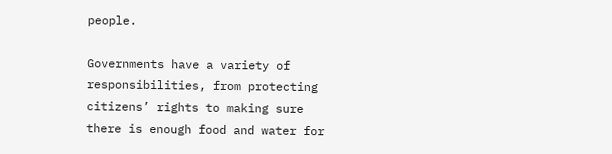people.

Governments have a variety of responsibilities, from protecting citizens’ rights to making sure there is enough food and water for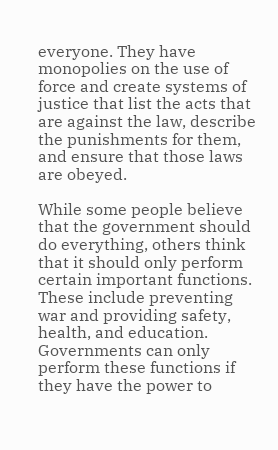everyone. They have monopolies on the use of force and create systems of justice that list the acts that are against the law, describe the punishments for them, and ensure that those laws are obeyed.

While some people believe that the government should do everything, others think that it should only perform certain important functions. These include preventing war and providing safety, health, and education. Governments can only perform these functions if they have the power to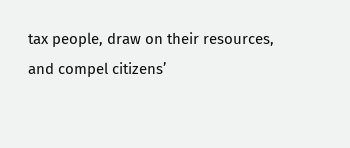tax people, draw on their resources, and compel citizens’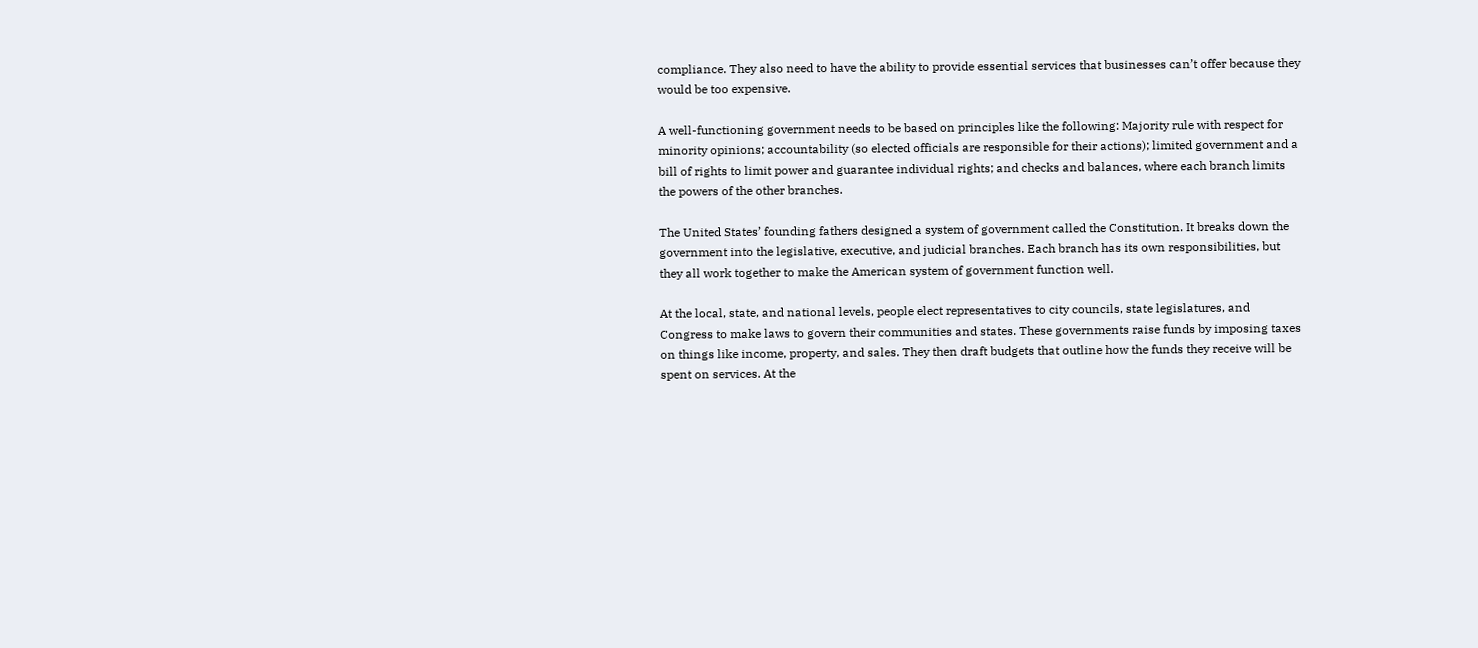compliance. They also need to have the ability to provide essential services that businesses can’t offer because they would be too expensive.

A well-functioning government needs to be based on principles like the following: Majority rule with respect for minority opinions; accountability (so elected officials are responsible for their actions); limited government and a bill of rights to limit power and guarantee individual rights; and checks and balances, where each branch limits the powers of the other branches.

The United States’ founding fathers designed a system of government called the Constitution. It breaks down the government into the legislative, executive, and judicial branches. Each branch has its own responsibilities, but they all work together to make the American system of government function well.

At the local, state, and national levels, people elect representatives to city councils, state legislatures, and Congress to make laws to govern their communities and states. These governments raise funds by imposing taxes on things like income, property, and sales. They then draft budgets that outline how the funds they receive will be spent on services. At the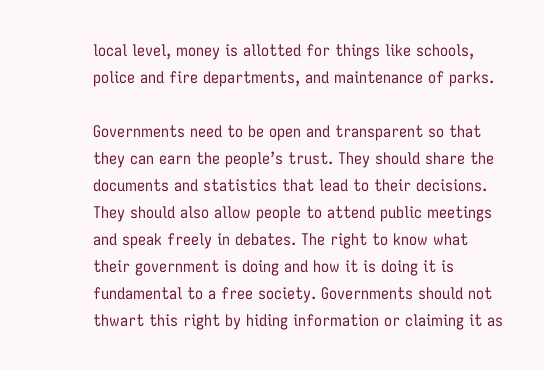local level, money is allotted for things like schools, police and fire departments, and maintenance of parks.

Governments need to be open and transparent so that they can earn the people’s trust. They should share the documents and statistics that lead to their decisions. They should also allow people to attend public meetings and speak freely in debates. The right to know what their government is doing and how it is doing it is fundamental to a free society. Governments should not thwart this right by hiding information or claiming it as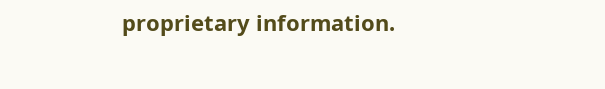proprietary information.